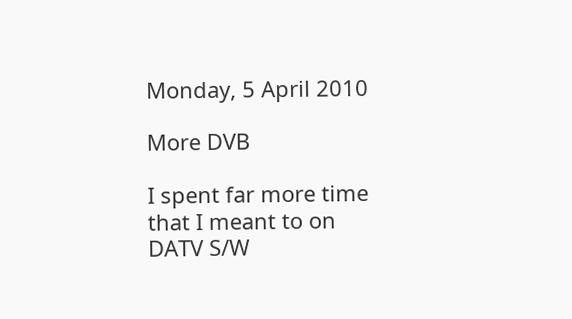Monday, 5 April 2010

More DVB

I spent far more time that I meant to on
DATV S/W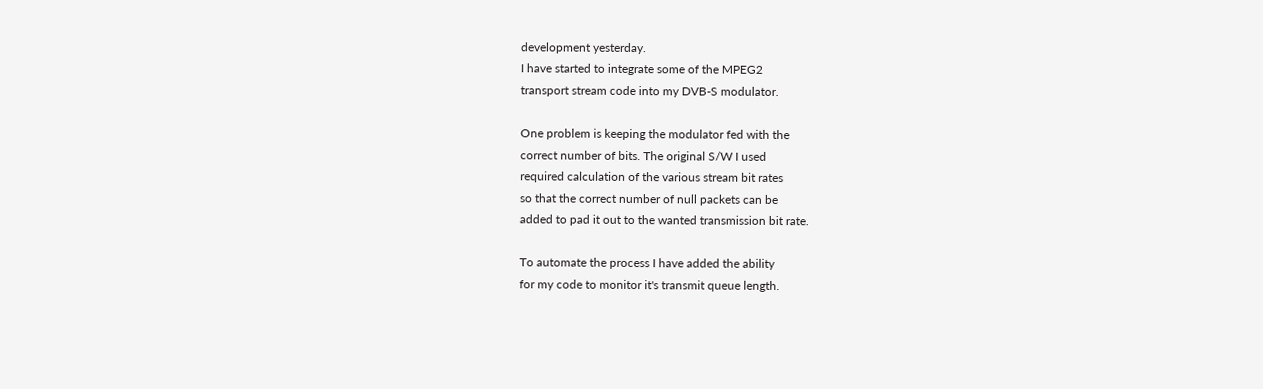development yesterday.
I have started to integrate some of the MPEG2
transport stream code into my DVB-S modulator.

One problem is keeping the modulator fed with the
correct number of bits. The original S/W I used
required calculation of the various stream bit rates
so that the correct number of null packets can be
added to pad it out to the wanted transmission bit rate.

To automate the process I have added the ability
for my code to monitor it's transmit queue length.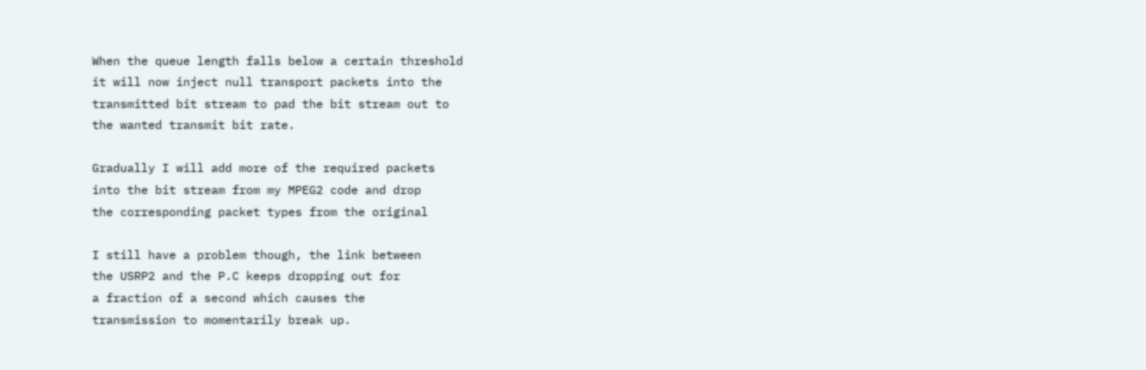When the queue length falls below a certain threshold
it will now inject null transport packets into the
transmitted bit stream to pad the bit stream out to
the wanted transmit bit rate.

Gradually I will add more of the required packets
into the bit stream from my MPEG2 code and drop
the corresponding packet types from the original

I still have a problem though, the link between
the USRP2 and the P.C keeps dropping out for
a fraction of a second which causes the
transmission to momentarily break up.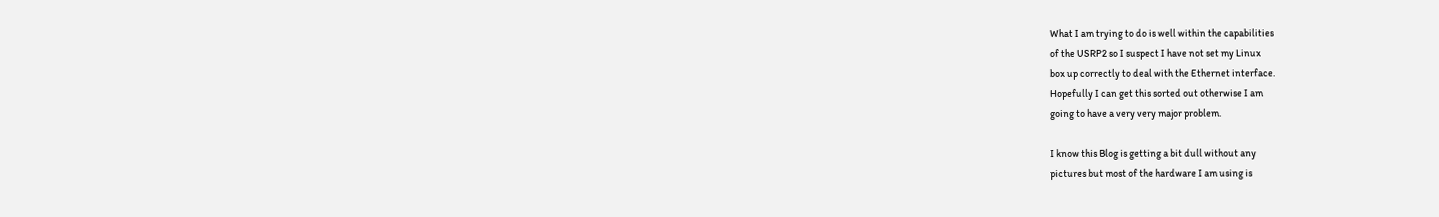What I am trying to do is well within the capabilities
of the USRP2 so I suspect I have not set my Linux
box up correctly to deal with the Ethernet interface.
Hopefully I can get this sorted out otherwise I am
going to have a very very major problem.

I know this Blog is getting a bit dull without any
pictures but most of the hardware I am using is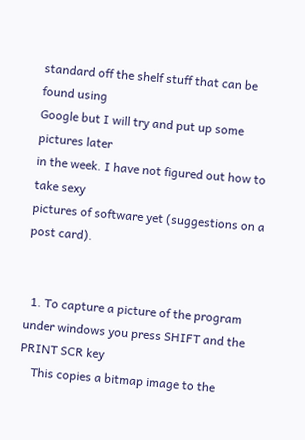standard off the shelf stuff that can be found using
Google but I will try and put up some pictures later
in the week. I have not figured out how to take sexy
pictures of software yet (suggestions on a post card).


  1. To capture a picture of the program under windows you press SHIFT and the PRINT SCR key
    This copies a bitmap image to the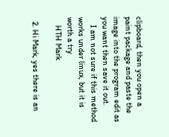clipboard, then you open a paint package and paste the image into the program edit as you want then save it out.
    I am not sure if this method works under linux, but it is worth a try
    HTH Mark

  2. Hi Mark, yes there is an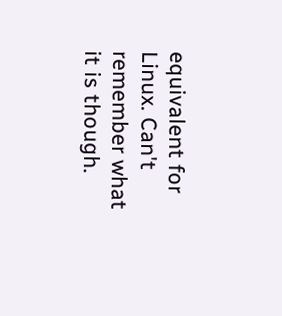equivalent for Linux. Can't remember what it is though.